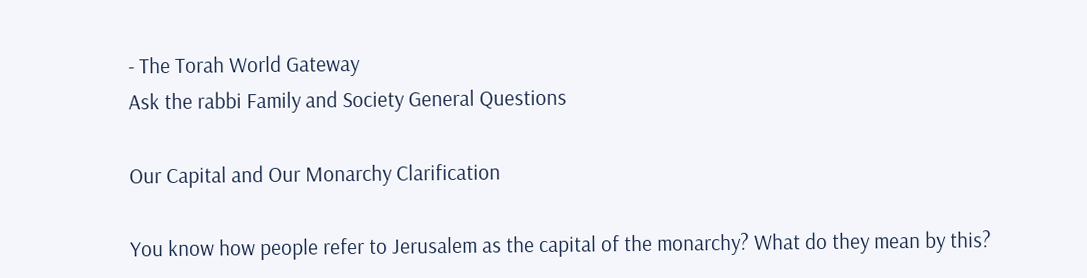- The Torah World Gateway
Ask the rabbi Family and Society General Questions

Our Capital and Our Monarchy Clarification

You know how people refer to Jerusalem as the capital of the monarchy? What do they mean by this?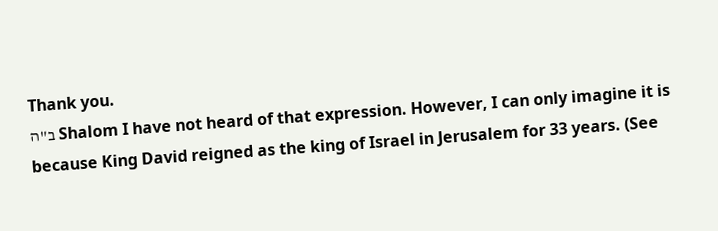Thank you.
ב"ה Shalom I have not heard of that expression. However, I can only imagine it is because King David reigned as the king of Israel in Jerusalem for 33 years. (See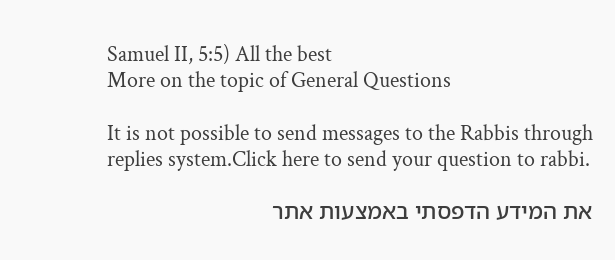Samuel II, 5:5) All the best
More on the topic of General Questions

It is not possible to send messages to the Rabbis through replies system.Click here to send your question to rabbi.

את המידע הדפסתי באמצעות אתר